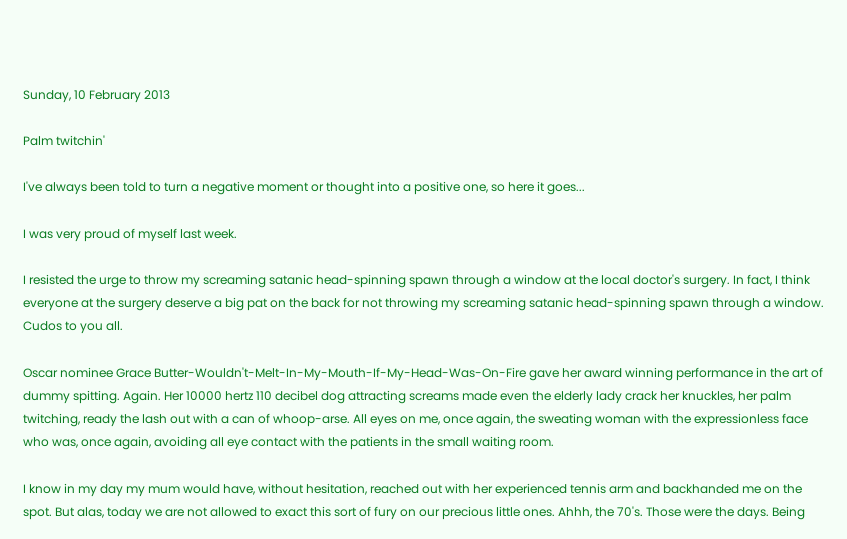Sunday, 10 February 2013

Palm twitchin'

I've always been told to turn a negative moment or thought into a positive one, so here it goes...

I was very proud of myself last week.

I resisted the urge to throw my screaming satanic head-spinning spawn through a window at the local doctor's surgery. In fact, I think everyone at the surgery deserve a big pat on the back for not throwing my screaming satanic head-spinning spawn through a window. Cudos to you all.

Oscar nominee Grace Butter-Wouldn't-Melt-In-My-Mouth-If-My-Head-Was-On-Fire gave her award winning performance in the art of dummy spitting. Again. Her 10000 hertz 110 decibel dog attracting screams made even the elderly lady crack her knuckles, her palm twitching, ready the lash out with a can of whoop-arse. All eyes on me, once again, the sweating woman with the expressionless face who was, once again, avoiding all eye contact with the patients in the small waiting room.

I know in my day my mum would have, without hesitation, reached out with her experienced tennis arm and backhanded me on the spot. But alas, today we are not allowed to exact this sort of fury on our precious little ones. Ahhh, the 70's. Those were the days. Being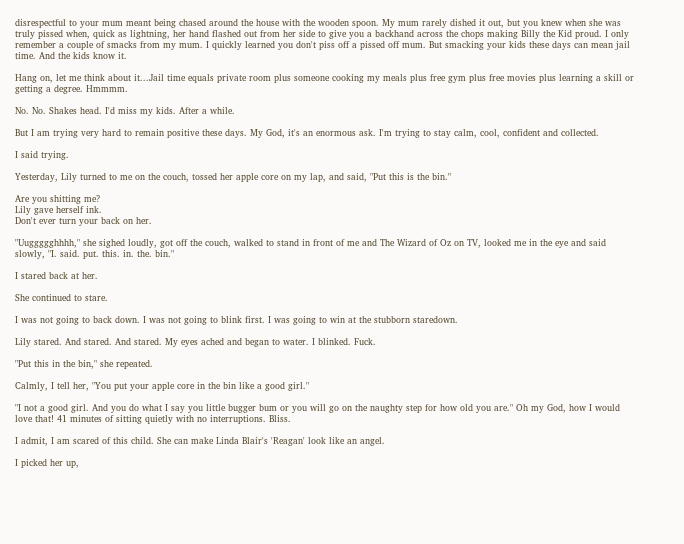disrespectful to your mum meant being chased around the house with the wooden spoon. My mum rarely dished it out, but you knew when she was truly pissed when, quick as lightning, her hand flashed out from her side to give you a backhand across the chops making Billy the Kid proud. I only remember a couple of smacks from my mum. I quickly learned you don't piss off a pissed off mum. But smacking your kids these days can mean jail time. And the kids know it.

Hang on, let me think about it...Jail time equals private room plus someone cooking my meals plus free gym plus free movies plus learning a skill or getting a degree. Hmmmm.

No. No. Shakes head. I'd miss my kids. After a while.

But I am trying very hard to remain positive these days. My God, it's an enormous ask. I'm trying to stay calm, cool, confident and collected.

I said trying.

Yesterday, Lily turned to me on the couch, tossed her apple core on my lap, and said, "Put this is the bin."

Are you shitting me?
Lily gave herself ink.
Don't ever turn your back on her.

"Uuggggghhhh," she sighed loudly, got off the couch, walked to stand in front of me and The Wizard of Oz on TV, looked me in the eye and said slowly, "I. said. put. this. in. the. bin."

I stared back at her.

She continued to stare.

I was not going to back down. I was not going to blink first. I was going to win at the stubborn staredown.

Lily stared. And stared. And stared. My eyes ached and began to water. I blinked. Fuck.

"Put this in the bin," she repeated.

Calmly, I tell her, "You put your apple core in the bin like a good girl."

"I not a good girl. And you do what I say you little bugger bum or you will go on the naughty step for how old you are." Oh my God, how I would love that! 41 minutes of sitting quietly with no interruptions. Bliss.

I admit, I am scared of this child. She can make Linda Blair's 'Reagan' look like an angel.

I picked her up,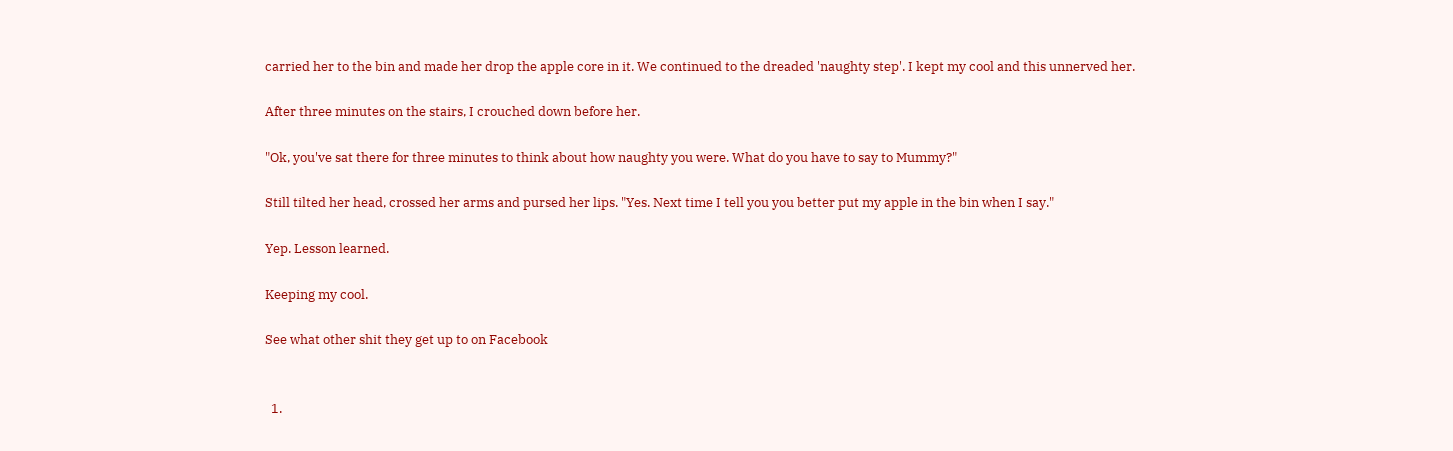carried her to the bin and made her drop the apple core in it. We continued to the dreaded 'naughty step'. I kept my cool and this unnerved her.

After three minutes on the stairs, I crouched down before her.

"Ok, you've sat there for three minutes to think about how naughty you were. What do you have to say to Mummy?"

Still tilted her head, crossed her arms and pursed her lips. "Yes. Next time I tell you you better put my apple in the bin when I say."

Yep. Lesson learned.

Keeping my cool.

See what other shit they get up to on Facebook


  1.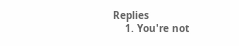Replies
    1. You're not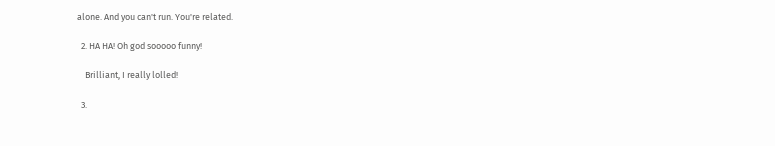alone. And you can't run. You're related.

  2. HA HA! Oh god sooooo funny!

    Brilliant, I really lolled!

  3.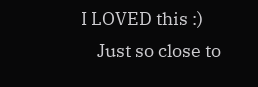I LOVED this :)
    Just so close to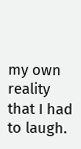my own reality that I had to laugh.